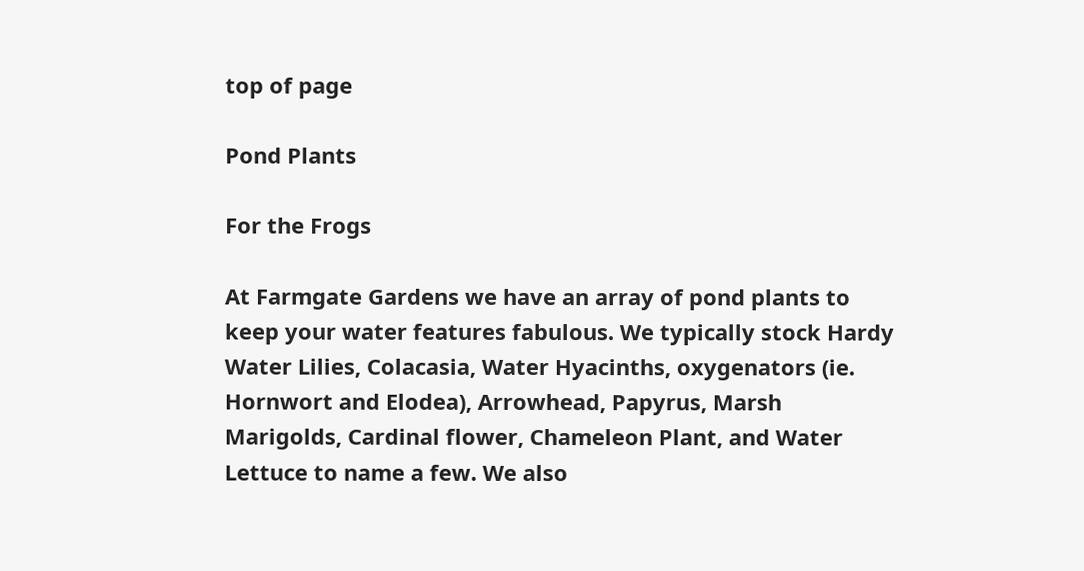top of page

Pond Plants

For the Frogs

At Farmgate Gardens we have an array of pond plants to keep your water features fabulous. We typically stock Hardy Water Lilies, Colacasia, Water Hyacinths, oxygenators (ie. Hornwort and Elodea), Arrowhead, Papyrus, Marsh Marigolds, Cardinal flower, Chameleon Plant, and Water Lettuce to name a few. We also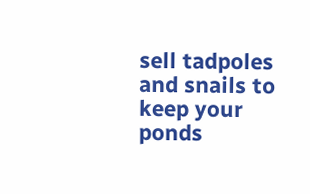sell tadpoles and snails to keep your ponds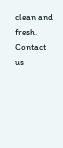clean and fresh. Contact us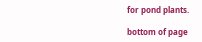for pond plants.

bottom of page